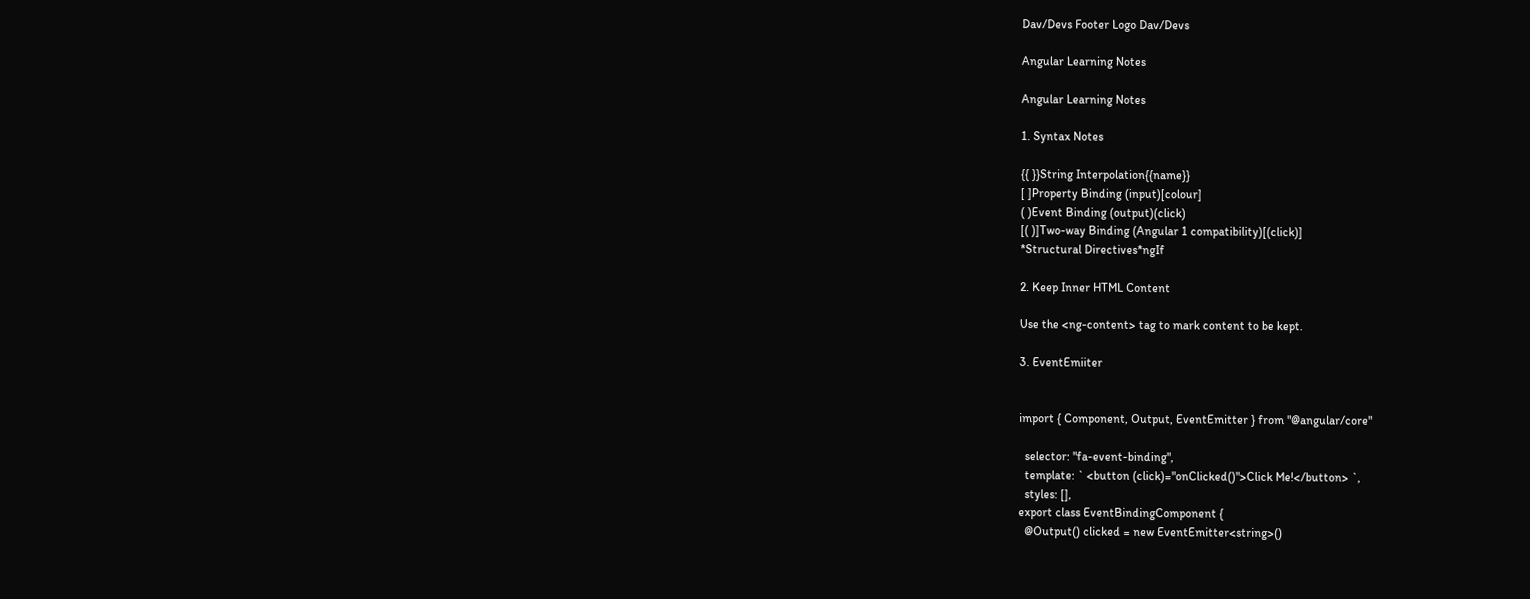Dav/Devs Footer Logo Dav/Devs

Angular Learning Notes

Angular Learning Notes

1. Syntax Notes

{{ }}String Interpolation{{name}}
[ ]Property Binding (input)[colour]
( )Event Binding (output)(click)
[( )]Two-way Binding (Angular 1 compatibility)[(click)]
*Structural Directives*ngIf

2. Keep Inner HTML Content

Use the <ng-content> tag to mark content to be kept.

3. EventEmiiter


import { Component, Output, EventEmitter } from "@angular/core"

  selector: "fa-event-binding",
  template: ` <button (click)="onClicked()">Click Me!</button> `,
  styles: [],
export class EventBindingComponent {
  @Output() clicked = new EventEmitter<string>()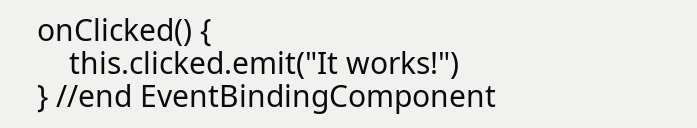onClicked() {
    this.clicked.emit("It works!")
} //end EventBindingComponent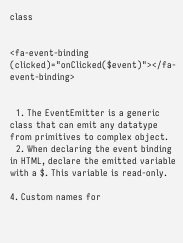class


<fa-event-binding (clicked)="onClicked($event)"></fa-event-binding>


  1. The EventEmitter is a generic class that can emit any datatype from primitives to complex object.
  2. When declaring the event binding in HTML, declare the emitted variable with a $. This variable is read-only.

4. Custom names for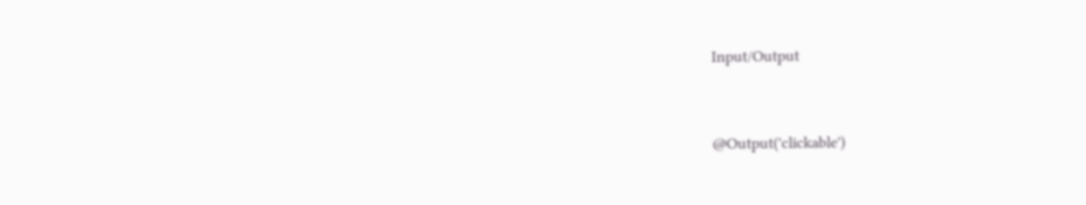Input/Output


@Output('clickable')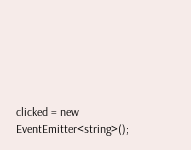clicked = new EventEmitter<string>();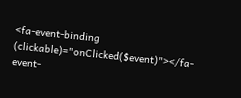<fa-event-binding (clickable)="onClicked($event)"></fa-event-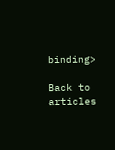binding>

Back to articles